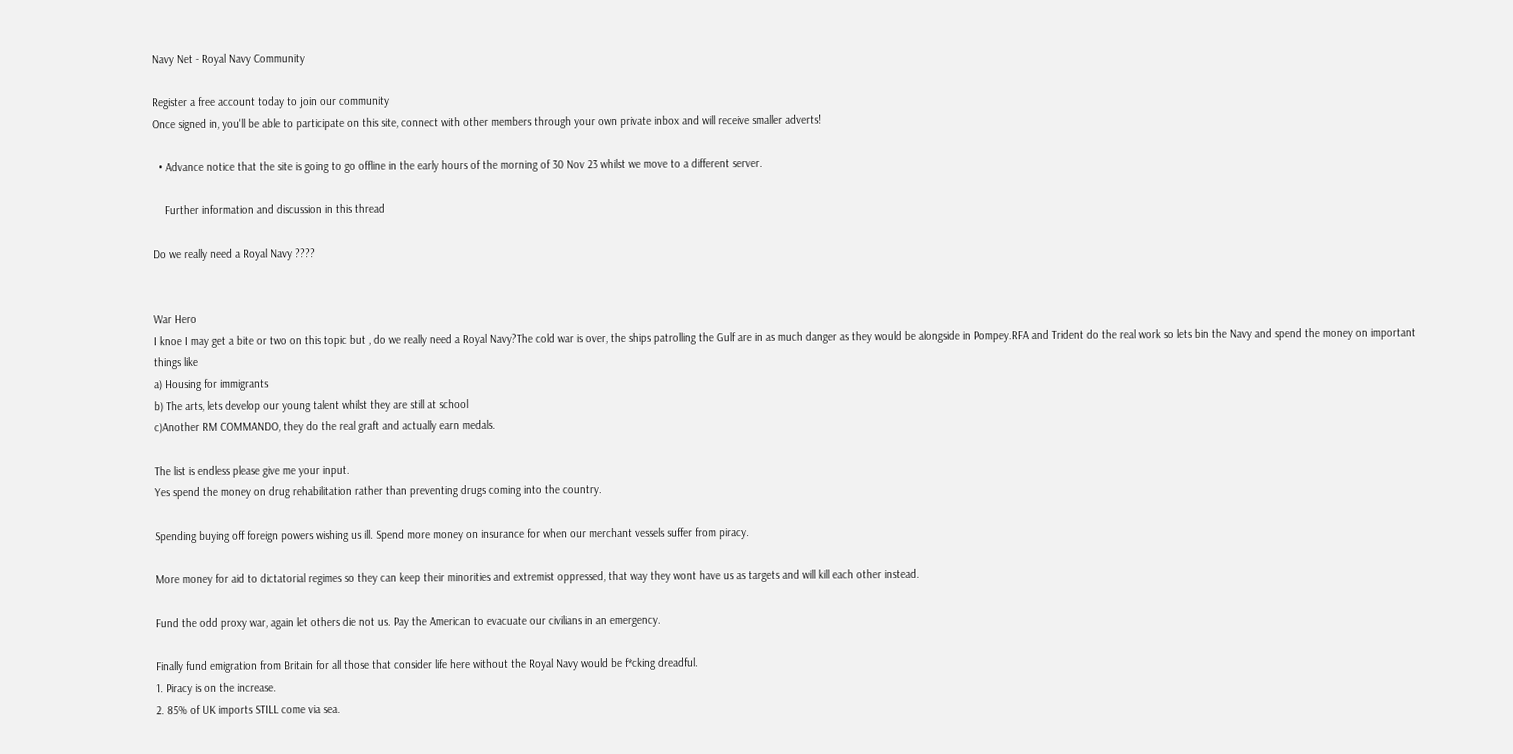Navy Net - Royal Navy Community

Register a free account today to join our community
Once signed in, you'll be able to participate on this site, connect with other members through your own private inbox and will receive smaller adverts!

  • Advance notice that the site is going to go offline in the early hours of the morning of 30 Nov 23 whilst we move to a different server.

    Further information and discussion in this thread

Do we really need a Royal Navy ????


War Hero
I knoe I may get a bite or two on this topic but , do we really need a Royal Navy?The cold war is over, the ships patrolling the Gulf are in as much danger as they would be alongside in Pompey.RFA and Trident do the real work so lets bin the Navy and spend the money on important things like
a) Housing for immigrants
b) The arts, lets develop our young talent whilst they are still at school
c)Another RM COMMANDO, they do the real graft and actually earn medals.

The list is endless please give me your input.
Yes spend the money on drug rehabilitation rather than preventing drugs coming into the country.

Spending buying off foreign powers wishing us ill. Spend more money on insurance for when our merchant vessels suffer from piracy.

More money for aid to dictatorial regimes so they can keep their minorities and extremist oppressed, that way they wont have us as targets and will kill each other instead.

Fund the odd proxy war, again let others die not us. Pay the American to evacuate our civilians in an emergency.

Finally fund emigration from Britain for all those that consider life here without the Royal Navy would be f*cking dreadful.
1. Piracy is on the increase.
2. 85% of UK imports STILL come via sea.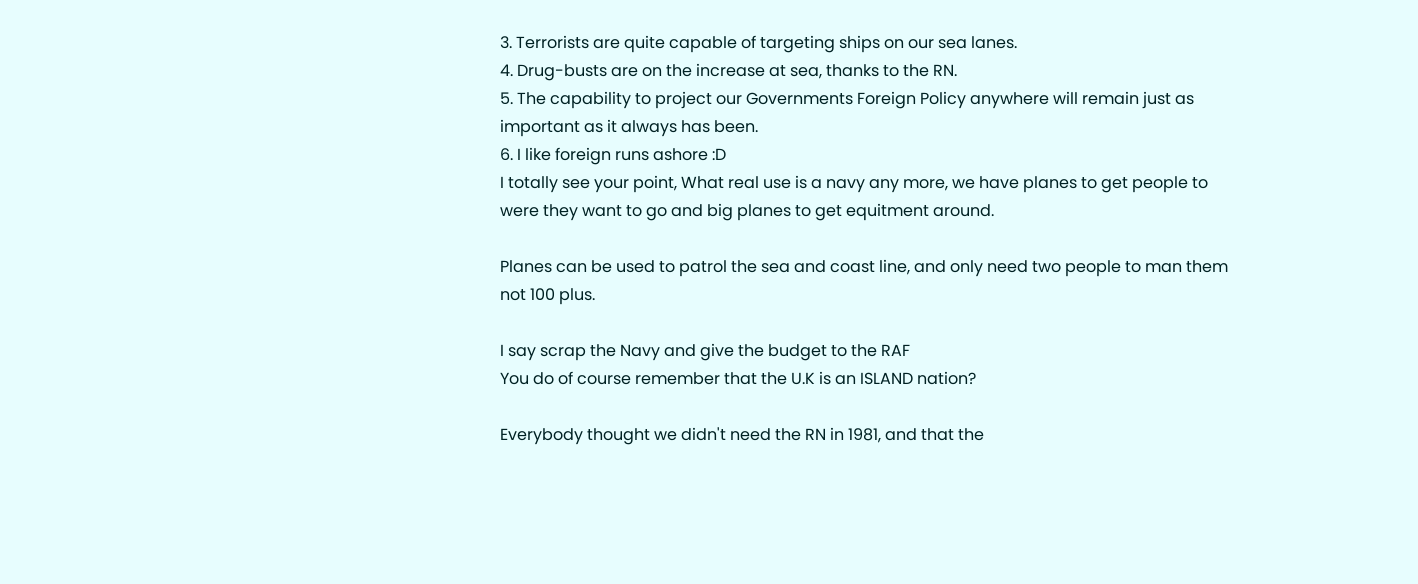3. Terrorists are quite capable of targeting ships on our sea lanes.
4. Drug-busts are on the increase at sea, thanks to the RN.
5. The capability to project our Governments Foreign Policy anywhere will remain just as important as it always has been.
6. I like foreign runs ashore :D
I totally see your point, What real use is a navy any more, we have planes to get people to were they want to go and big planes to get equitment around.

Planes can be used to patrol the sea and coast line, and only need two people to man them not 100 plus.

I say scrap the Navy and give the budget to the RAF
You do of course remember that the U.K is an ISLAND nation?

Everybody thought we didn't need the RN in 1981, and that the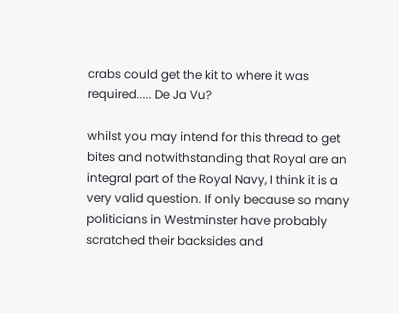crabs could get the kit to where it was required..... De Ja Vu?

whilst you may intend for this thread to get bites and notwithstanding that Royal are an integral part of the Royal Navy, I think it is a very valid question. If only because so many politicians in Westminster have probably scratched their backsides and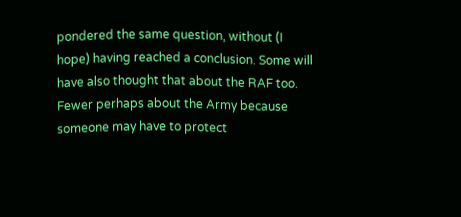pondered the same question, without (I hope) having reached a conclusion. Some will have also thought that about the RAF too. Fewer perhaps about the Army because someone may have to protect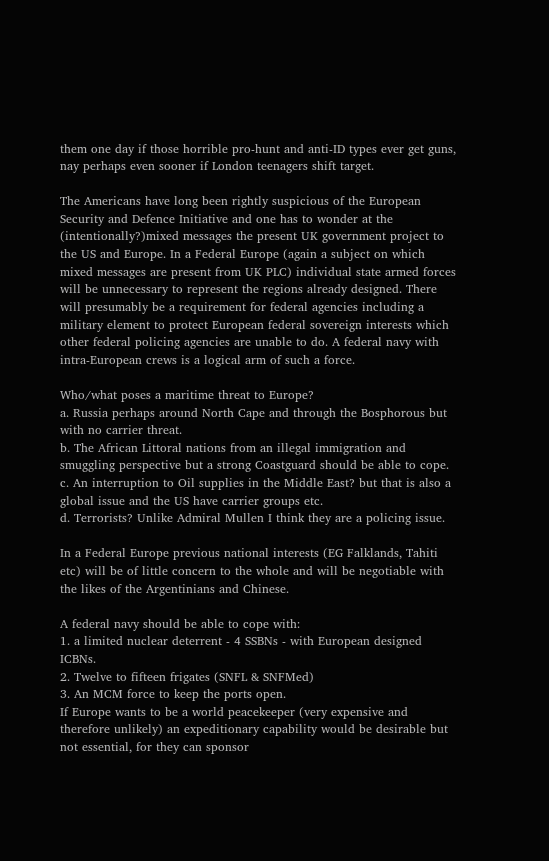them one day if those horrible pro-hunt and anti-ID types ever get guns, nay perhaps even sooner if London teenagers shift target.

The Americans have long been rightly suspicious of the European Security and Defence Initiative and one has to wonder at the (intentionally?)mixed messages the present UK government project to the US and Europe. In a Federal Europe (again a subject on which mixed messages are present from UK PLC) individual state armed forces will be unnecessary to represent the regions already designed. There will presumably be a requirement for federal agencies including a military element to protect European federal sovereign interests which other federal policing agencies are unable to do. A federal navy with intra-European crews is a logical arm of such a force.

Who/what poses a maritime threat to Europe?
a. Russia perhaps around North Cape and through the Bosphorous but with no carrier threat.
b. The African Littoral nations from an illegal immigration and smuggling perspective but a strong Coastguard should be able to cope.
c. An interruption to Oil supplies in the Middle East? but that is also a global issue and the US have carrier groups etc.
d. Terrorists? Unlike Admiral Mullen I think they are a policing issue.

In a Federal Europe previous national interests (EG Falklands, Tahiti etc) will be of little concern to the whole and will be negotiable with the likes of the Argentinians and Chinese.

A federal navy should be able to cope with:
1. a limited nuclear deterrent - 4 SSBNs - with European designed ICBNs.
2. Twelve to fifteen frigates (SNFL & SNFMed)
3. An MCM force to keep the ports open.
If Europe wants to be a world peacekeeper (very expensive and therefore unlikely) an expeditionary capability would be desirable but not essential, for they can sponsor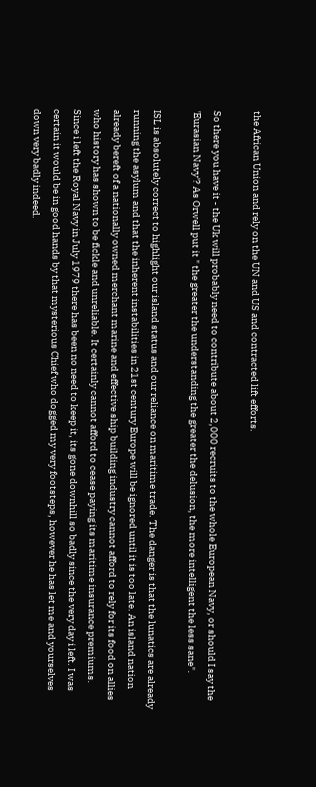the African Union and rely on the UN and US and contracted lift efforts.

So there you have it - the Uk will probably need to contribute about 2,000 recruits to the whole European Navy, or should I say the 'Eurasian Navy'? As Orwell put it " the greater the understanding the greater the delusion, the more intelligent the less sane".

ISL is absolutely correct to highlight our island status and our reliance on maritime trade. The danger is that the lunatics are already running the asylum and that the inherent instabilities in 21st century Europe will be ignored until it is too late. An island nation already bereft of a nationally owned merchant marine and effective ship building industry cannot afford to rely for its food on allies who history has shown to be fickle and unreliable. It certainly cannot afford to cease paying its maritime insurance premiums.
Since i left the Royal Navy in July 1979 there has been no need to keep it, its gone downhill so badly since the very day i left. I was certain it would be in good hands by that mysterious Chief who dogged my very footsteps, however he has let me and yourselves down very badly indeed.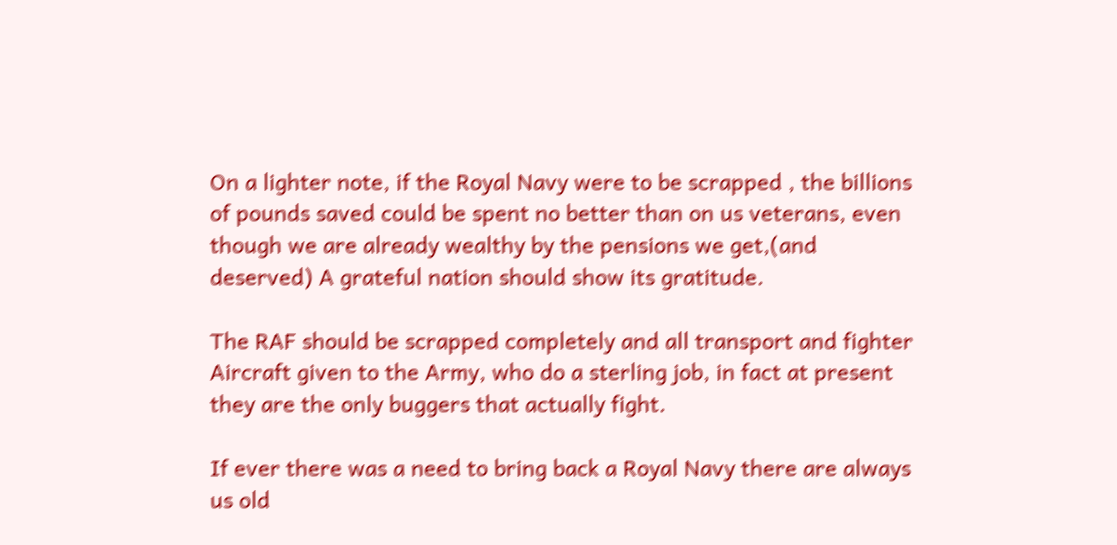On a lighter note, if the Royal Navy were to be scrapped , the billions of pounds saved could be spent no better than on us veterans, even though we are already wealthy by the pensions we get,(and deserved) A grateful nation should show its gratitude.

The RAF should be scrapped completely and all transport and fighter Aircraft given to the Army, who do a sterling job, in fact at present they are the only buggers that actually fight.

If ever there was a need to bring back a Royal Navy there are always us old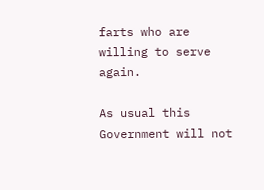farts who are willing to serve again.

As usual this Government will not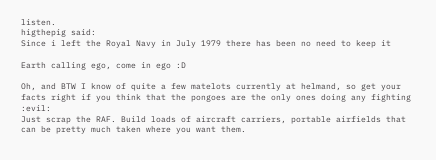listen.
higthepig said:
Since i left the Royal Navy in July 1979 there has been no need to keep it

Earth calling ego, come in ego :D

Oh, and BTW I know of quite a few matelots currently at helmand, so get your facts right if you think that the pongoes are the only ones doing any fighting :evil:
Just scrap the RAF. Build loads of aircraft carriers, portable airfields that can be pretty much taken where you want them.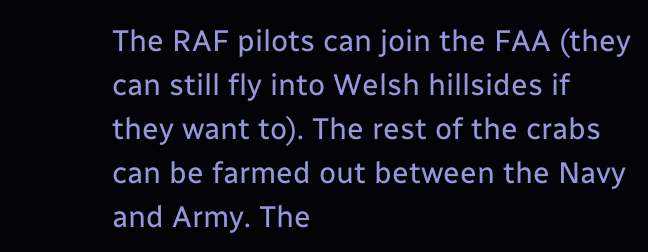The RAF pilots can join the FAA (they can still fly into Welsh hillsides if they want to). The rest of the crabs can be farmed out between the Navy and Army. The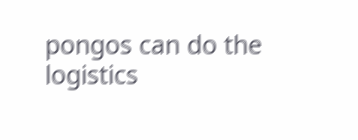pongos can do the logistics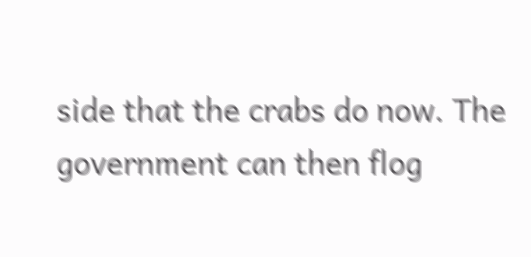side that the crabs do now. The government can then flog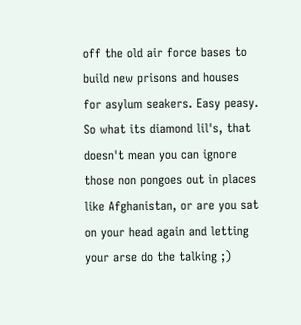off the old air force bases to build new prisons and houses for asylum seakers. Easy peasy.
So what its diamond lil's, that doesn't mean you can ignore those non pongoes out in places like Afghanistan, or are you sat on your head again and letting your arse do the talking ;)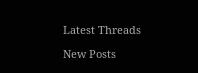Latest Threads

New Posts